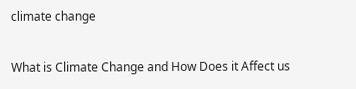climate change

What is Climate Change and How Does it Affect us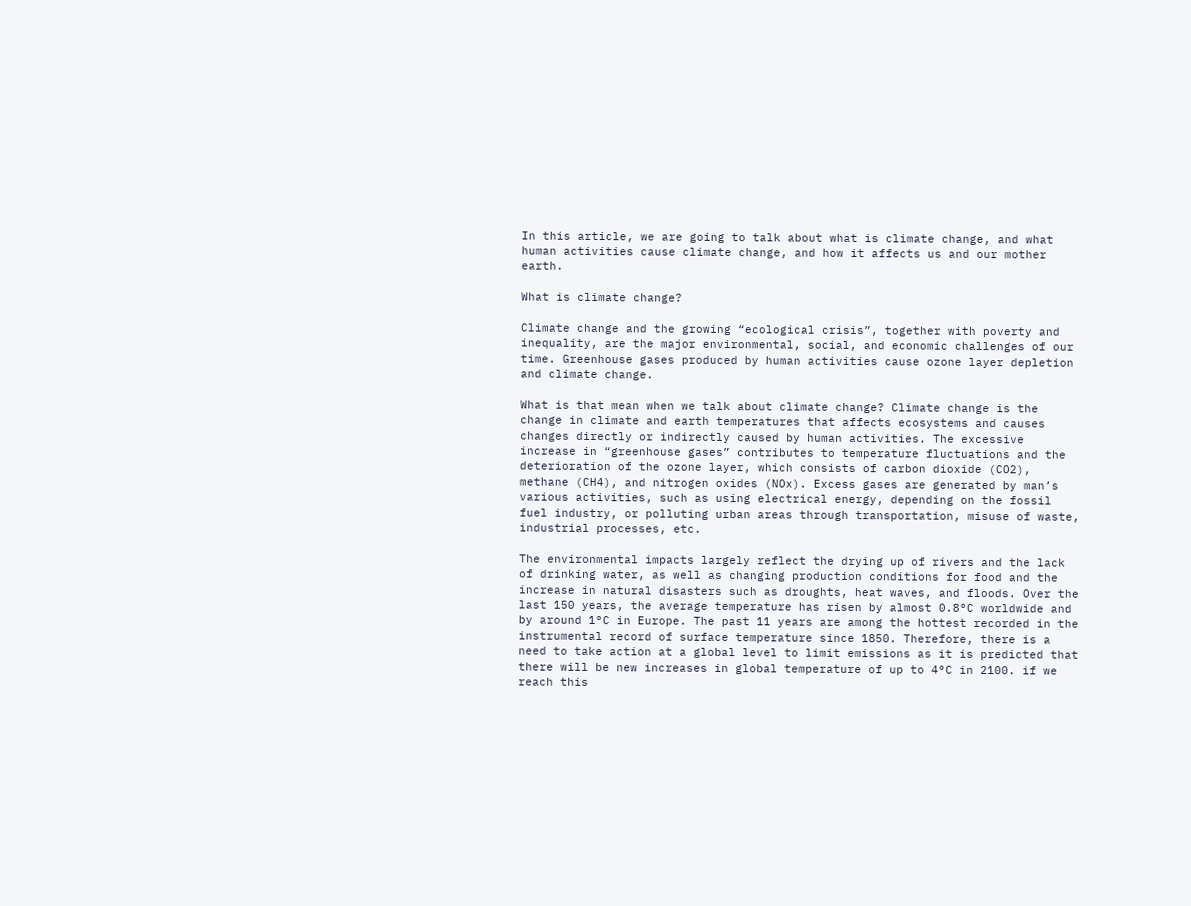In this article, we are going to talk about what is climate change, and what human activities cause climate change, and how it affects us and our mother earth.

What is climate change?

Climate change and the growing “ecological crisis”, together with poverty and inequality, are the major environmental, social, and economic challenges of our time. Greenhouse gases produced by human activities cause ozone layer depletion and climate change.

What is that mean when we talk about climate change? Climate change is the change in climate and earth temperatures that affects ecosystems and causes changes directly or indirectly caused by human activities. The excessive increase in “greenhouse gases” contributes to temperature fluctuations and the deterioration of the ozone layer, which consists of carbon dioxide (CO2), methane (CH4), and nitrogen oxides (NOx). Excess gases are generated by man’s various activities, such as using electrical energy, depending on the fossil fuel industry, or polluting urban areas through transportation, misuse of waste, industrial processes, etc.

The environmental impacts largely reflect the drying up of rivers and the lack of drinking water, as well as changing production conditions for food and the increase in natural disasters such as droughts, heat waves, and floods. Over the last 150 years, the average temperature has risen by almost 0.8°C worldwide and by around 1°C in Europe. The past 11 years are among the hottest recorded in the instrumental record of surface temperature since 1850. Therefore, there is a need to take action at a global level to limit emissions as it is predicted that there will be new increases in global temperature of up to 4°C in 2100. if we reach this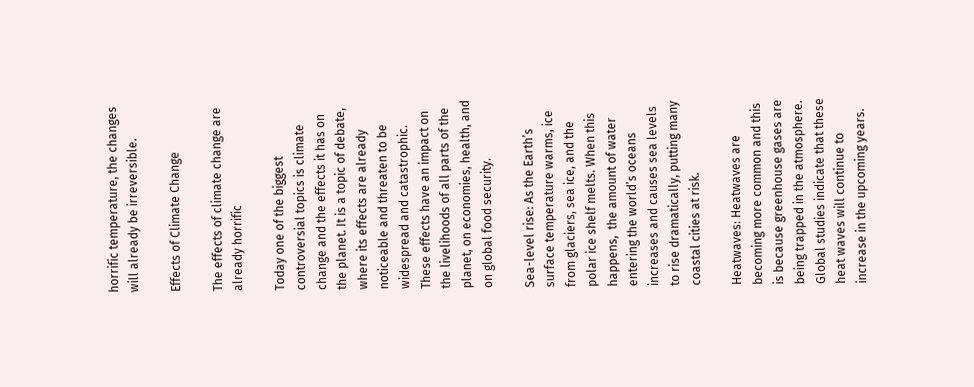horrific temperature, the changes will already be irreversible.

Effects of Climate Change

The effects of climate change are already horrific

Today one of the biggest controversial topics is climate change and the effects it has on the planet. It is a topic of debate, where its effects are already noticeable and threaten to be widespread and catastrophic. These effects have an impact on the livelihoods of all parts of the planet, on economies, health, and on global food security.

Sea-level rise: As the Earth’s surface temperature warms, ice from glaciers, sea ice, and the polar ice shelf melts. When this happens,  the amount of water entering the world’s oceans increases and causes sea levels to rise dramatically, putting many coastal cities at risk.

Heatwaves: Heatwaves are becoming more common and this is because greenhouse gases are being trapped in the atmosphere. Global studies indicate that these heat waves will continue to increase in the upcoming years.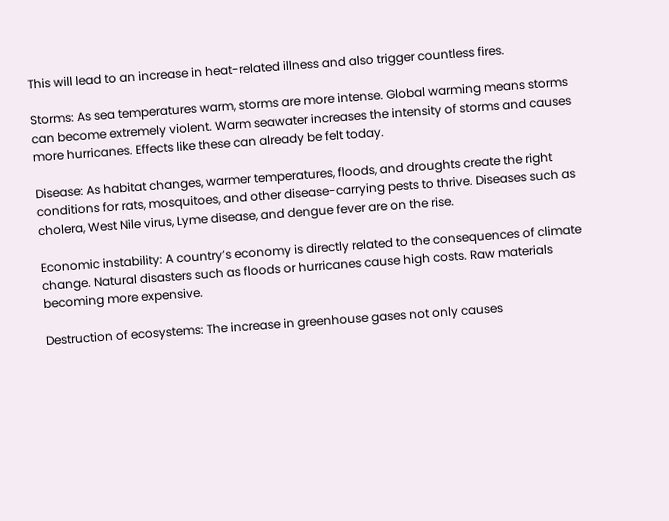This will lead to an increase in heat-related illness and also trigger countless fires.

Storms: As sea temperatures warm, storms are more intense. Global warming means storms can become extremely violent. Warm seawater increases the intensity of storms and causes more hurricanes. Effects like these can already be felt today.

Disease: As habitat changes, warmer temperatures, floods, and droughts create the right conditions for rats, mosquitoes, and other disease-carrying pests to thrive. Diseases such as cholera, West Nile virus, Lyme disease, and dengue fever are on the rise.

Economic instability: A country’s economy is directly related to the consequences of climate change. Natural disasters such as floods or hurricanes cause high costs. Raw materials becoming more expensive.

Destruction of ecosystems: The increase in greenhouse gases not only causes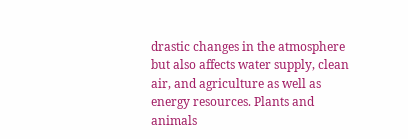drastic changes in the atmosphere but also affects water supply, clean air, and agriculture as well as energy resources. Plants and animals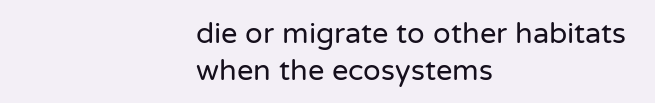die or migrate to other habitats when the ecosystems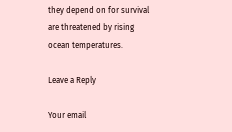they depend on for survival are threatened by rising ocean temperatures.

Leave a Reply

Your email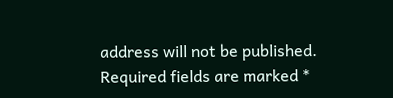address will not be published. Required fields are marked *